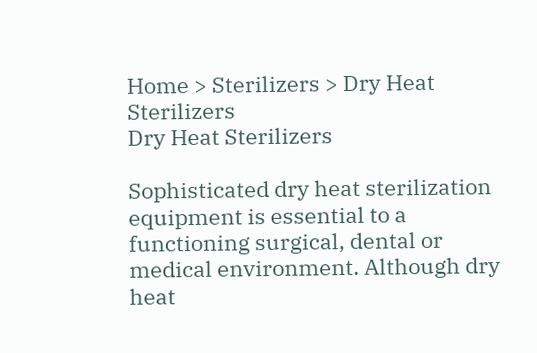Home > Sterilizers > Dry Heat Sterilizers
Dry Heat Sterilizers

Sophisticated dry heat sterilization equipment is essential to a functioning surgical, dental or medical environment. Although dry heat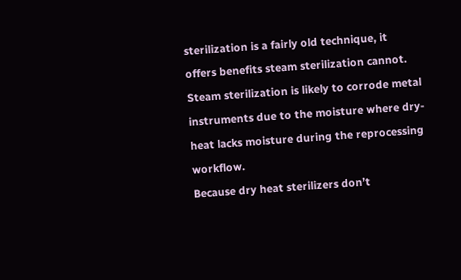sterilization is a fairly old technique, it offers benefits steam sterilization cannot. Steam sterilization is likely to corrode metal instruments due to the moisture where dry-heat lacks moisture during the reprocessing workflow.
Because dry heat sterilizers don’t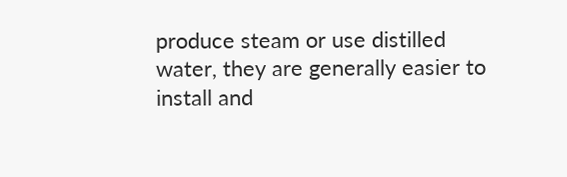produce steam or use distilled water, they are generally easier to install and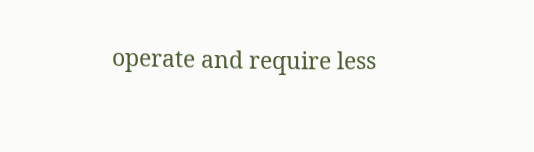operate and require less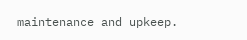maintenance and upkeep.